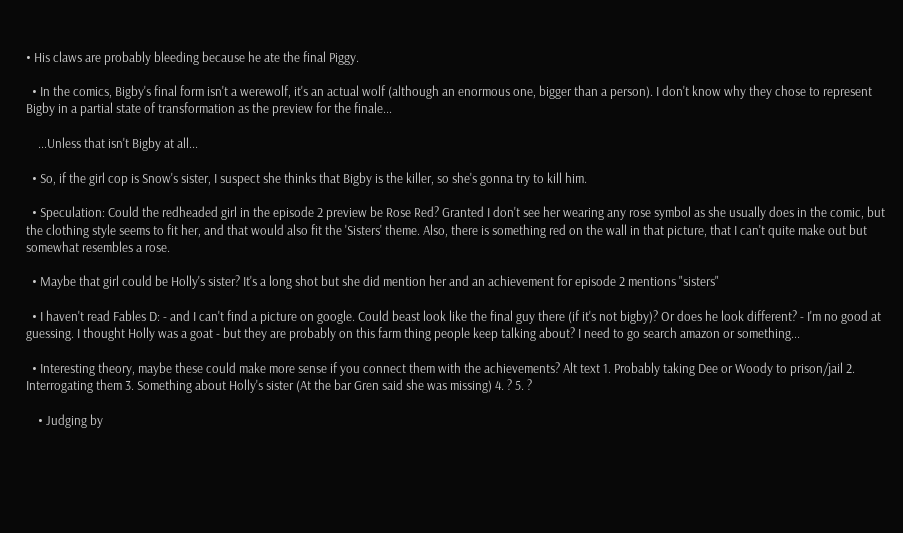• His claws are probably bleeding because he ate the final Piggy.

  • In the comics, Bigby's final form isn't a werewolf, it's an actual wolf (although an enormous one, bigger than a person). I don't know why they chose to represent Bigby in a partial state of transformation as the preview for the finale...

    ...Unless that isn't Bigby at all...

  • So, if the girl cop is Snow's sister, I suspect she thinks that Bigby is the killer, so she's gonna try to kill him.

  • Speculation: Could the redheaded girl in the episode 2 preview be Rose Red? Granted I don't see her wearing any rose symbol as she usually does in the comic, but the clothing style seems to fit her, and that would also fit the 'Sisters' theme. Also, there is something red on the wall in that picture, that I can't quite make out but somewhat resembles a rose.

  • Maybe that girl could be Holly's sister? It's a long shot but she did mention her and an achievement for episode 2 mentions "sisters"

  • I haven't read Fables D: - and I can't find a picture on google. Could beast look like the final guy there (if it's not bigby)? Or does he look different? - I'm no good at guessing. I thought Holly was a goat - but they are probably on this farm thing people keep talking about? I need to go search amazon or something...

  • Interesting theory, maybe these could make more sense if you connect them with the achievements? Alt text 1. Probably taking Dee or Woody to prison/jail 2. Interrogating them 3. Something about Holly's sister (At the bar Gren said she was missing) 4. ? 5. ?

    • Judging by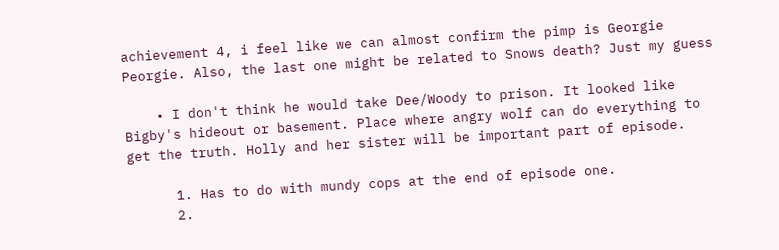achievement 4, i feel like we can almost confirm the pimp is Georgie Peorgie. Also, the last one might be related to Snows death? Just my guess

    • I don't think he would take Dee/Woody to prison. It looked like Bigby's hideout or basement. Place where angry wolf can do everything to get the truth. Holly and her sister will be important part of episode.

      1. Has to do with mundy cops at the end of episode one.
      2.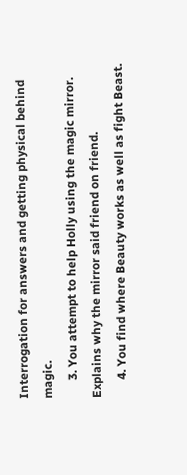Interrogation for answers and getting physical behind magic.
      3. You attempt to help Holly using the magic mirror. Explains why the mirror said friend on friend.
      4. You find where Beauty works as well as fight Beast.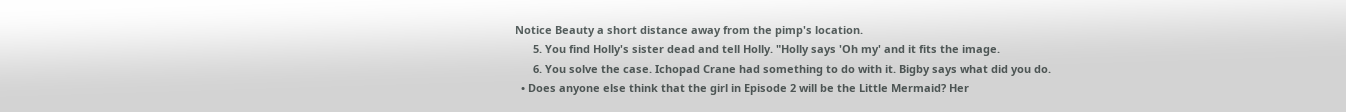Notice Beauty a short distance away from the pimp's location.
      5. You find Holly's sister dead and tell Holly. "Holly says 'Oh my' and it fits the image.
      6. You solve the case. Ichopad Crane had something to do with it. Bigby says what did you do.
  • Does anyone else think that the girl in Episode 2 will be the Little Mermaid? Her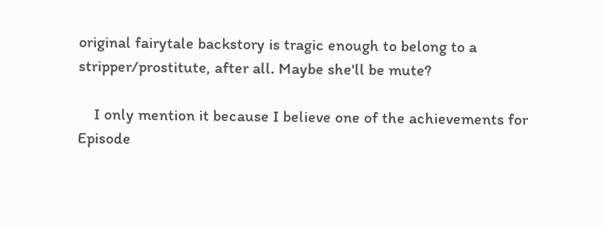original fairytale backstory is tragic enough to belong to a stripper/prostitute, after all. Maybe she'll be mute?

    I only mention it because I believe one of the achievements for Episode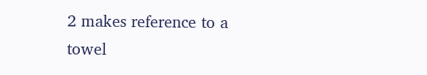2 makes reference to a towel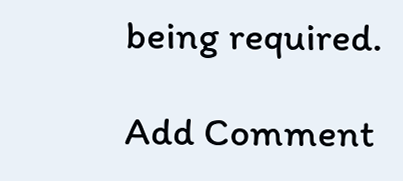being required.

Add Comment